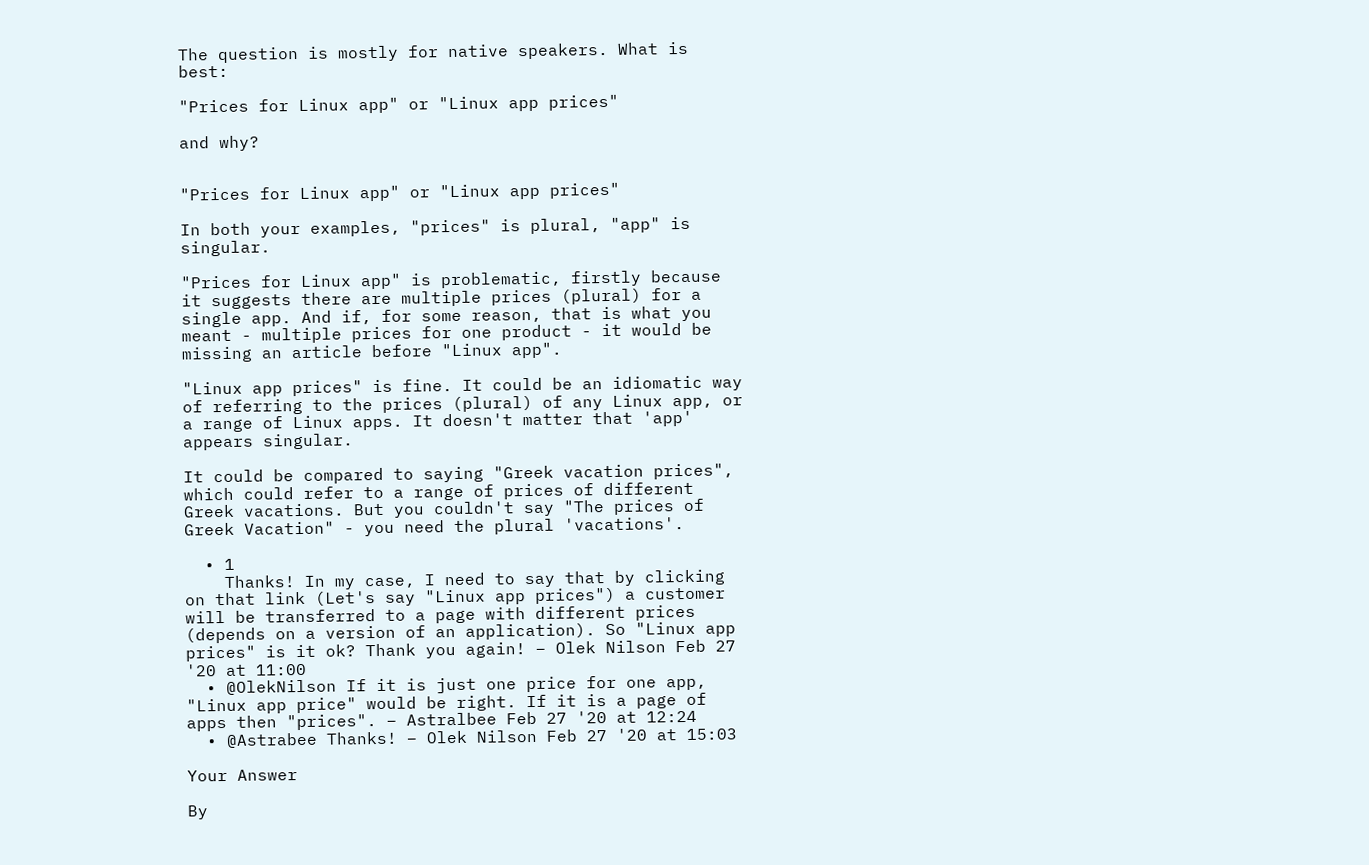The question is mostly for native speakers. What is best:

"Prices for Linux app" or "Linux app prices"

and why?


"Prices for Linux app" or "Linux app prices"

In both your examples, "prices" is plural, "app" is singular.

"Prices for Linux app" is problematic, firstly because it suggests there are multiple prices (plural) for a single app. And if, for some reason, that is what you meant - multiple prices for one product - it would be missing an article before "Linux app".

"Linux app prices" is fine. It could be an idiomatic way of referring to the prices (plural) of any Linux app, or a range of Linux apps. It doesn't matter that 'app' appears singular.

It could be compared to saying "Greek vacation prices", which could refer to a range of prices of different Greek vacations. But you couldn't say "The prices of Greek Vacation" - you need the plural 'vacations'.

  • 1
    Thanks! In my case, I need to say that by clicking on that link (Let's say "Linux app prices") a customer will be transferred to a page with different prices (depends on a version of an application). So "Linux app prices" is it ok? Thank you again! – Olek Nilson Feb 27 '20 at 11:00
  • @OlekNilson If it is just one price for one app, "Linux app price" would be right. If it is a page of apps then "prices". – Astralbee Feb 27 '20 at 12:24
  • @Astrabee Thanks! – Olek Nilson Feb 27 '20 at 15:03

Your Answer

By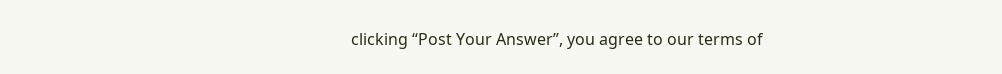clicking “Post Your Answer”, you agree to our terms of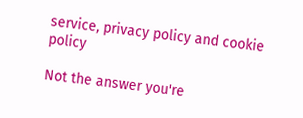service, privacy policy and cookie policy

Not the answer you're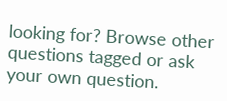looking for? Browse other questions tagged or ask your own question.